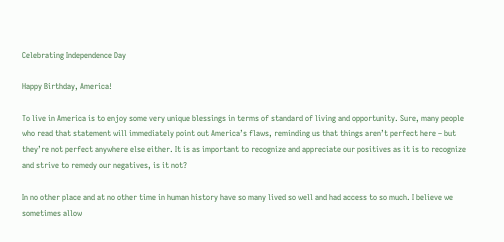Celebrating Independence Day

Happy Birthday, America!

To live in America is to enjoy some very unique blessings in terms of standard of living and opportunity. Sure, many people who read that statement will immediately point out America’s flaws, reminding us that things aren’t perfect here – but they’re not perfect anywhere else either. It is as important to recognize and appreciate our positives as it is to recognize and strive to remedy our negatives, is it not?

In no other place and at no other time in human history have so many lived so well and had access to so much. I believe we sometimes allow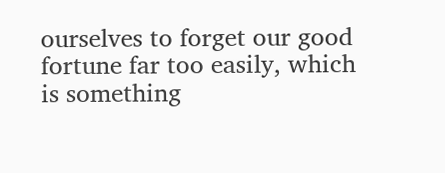ourselves to forget our good fortune far too easily, which is something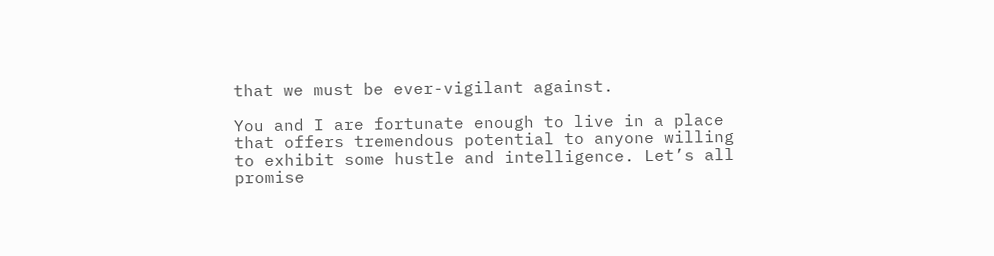that we must be ever-vigilant against.

You and I are fortunate enough to live in a place that offers tremendous potential to anyone willing to exhibit some hustle and intelligence. Let’s all promise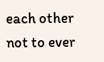each other not to ever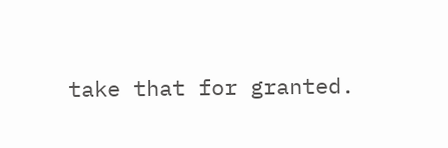take that for granted.